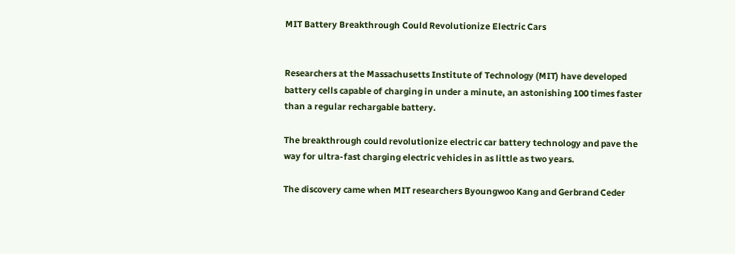MIT Battery Breakthrough Could Revolutionize Electric Cars


Researchers at the Massachusetts Institute of Technology (MIT) have developed battery cells capable of charging in under a minute, an astonishing 100 times faster than a regular rechargable battery.

The breakthrough could revolutionize electric car battery technology and pave the way for ultra-fast charging electric vehicles in as little as two years.

The discovery came when MIT researchers Byoungwoo Kang and Gerbrand Ceder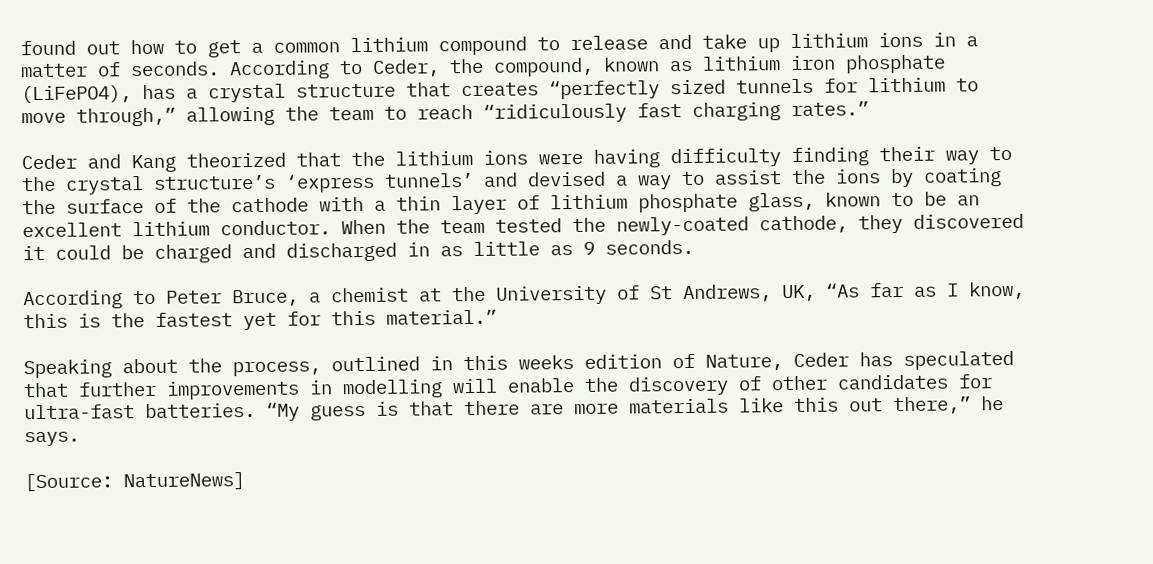found out how to get a common lithium compound to release and take up lithium ions in a matter of seconds. According to Ceder, the compound, known as lithium iron phosphate (LiFePO4), has a crystal structure that creates “perfectly sized tunnels for lithium to move through,” allowing the team to reach “ridiculously fast charging rates.”

Ceder and Kang theorized that the lithium ions were having difficulty finding their way to the crystal structure’s ‘express tunnels’ and devised a way to assist the ions by coating the surface of the cathode with a thin layer of lithium phosphate glass, known to be an excellent lithium conductor. When the team tested the newly-coated cathode, they discovered it could be charged and discharged in as little as 9 seconds.

According to Peter Bruce, a chemist at the University of St Andrews, UK, “As far as I know, this is the fastest yet for this material.”

Speaking about the process, outlined in this weeks edition of Nature, Ceder has speculated that further improvements in modelling will enable the discovery of other candidates for ultra-fast batteries. “My guess is that there are more materials like this out there,” he says.

[Source: NatureNews]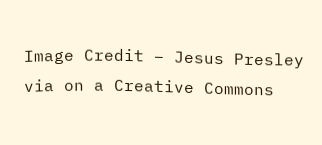Image Credit – Jesus Presley via on a Creative Commons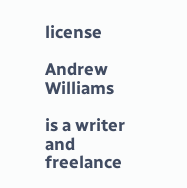license

Andrew Williams

is a writer and freelance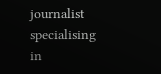journalist specialising in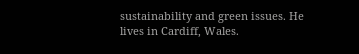sustainability and green issues. He lives in Cardiff, Wales.